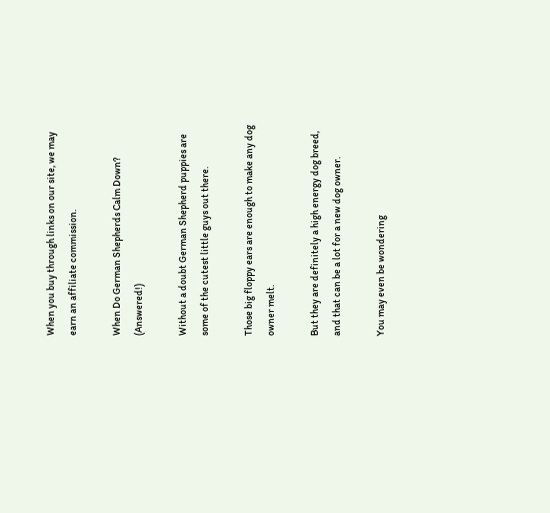When you buy through links on our site, we may earn an affiliate commission.

When Do German Shepherds Calm Down? (Answered!)

Without a doubt German Shepherd puppies are some of the cutest little guys out there.

Those big floppy ears are enough to make any dog owner melt.

But they are definitely a high energy dog breed, and that can be a lot for a new dog owner.

You may even be wondering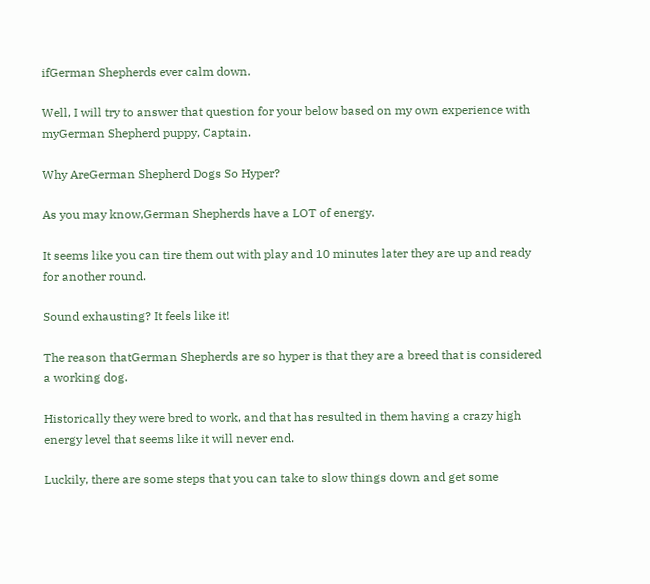ifGerman Shepherds ever calm down.

Well, I will try to answer that question for your below based on my own experience with myGerman Shepherd puppy, Captain.

Why AreGerman Shepherd Dogs So Hyper?

As you may know,German Shepherds have a LOT of energy.

It seems like you can tire them out with play and 10 minutes later they are up and ready for another round.

Sound exhausting? It feels like it!

The reason thatGerman Shepherds are so hyper is that they are a breed that is considered a working dog.

Historically they were bred to work, and that has resulted in them having a crazy high energy level that seems like it will never end.

Luckily, there are some steps that you can take to slow things down and get some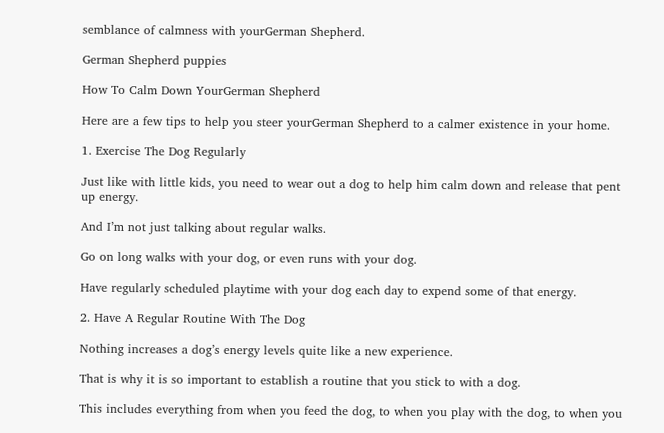semblance of calmness with yourGerman Shepherd.

German Shepherd puppies

How To Calm Down YourGerman Shepherd

Here are a few tips to help you steer yourGerman Shepherd to a calmer existence in your home.

1. Exercise The Dog Regularly

Just like with little kids, you need to wear out a dog to help him calm down and release that pent up energy.

And I’m not just talking about regular walks.

Go on long walks with your dog, or even runs with your dog.

Have regularly scheduled playtime with your dog each day to expend some of that energy.

2. Have A Regular Routine With The Dog

Nothing increases a dog’s energy levels quite like a new experience.

That is why it is so important to establish a routine that you stick to with a dog.

This includes everything from when you feed the dog, to when you play with the dog, to when you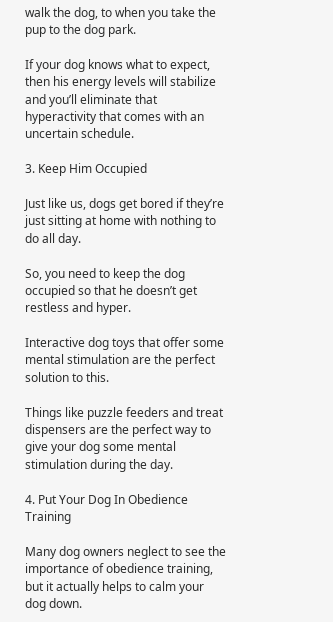walk the dog, to when you take the pup to the dog park.

If your dog knows what to expect, then his energy levels will stabilize and you’ll eliminate that hyperactivity that comes with an uncertain schedule.

3. Keep Him Occupied

Just like us, dogs get bored if they’re just sitting at home with nothing to do all day.

So, you need to keep the dog occupied so that he doesn’t get restless and hyper.

Interactive dog toys that offer some mental stimulation are the perfect solution to this.

Things like puzzle feeders and treat dispensers are the perfect way to give your dog some mental stimulation during the day.

4. Put Your Dog In Obedience Training

Many dog owners neglect to see the importance of obedience training, but it actually helps to calm your dog down.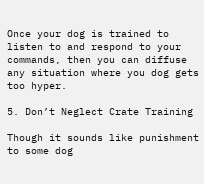Once your dog is trained to listen to and respond to your commands, then you can diffuse any situation where you dog gets too hyper.

5. Don’t Neglect Crate Training

Though it sounds like punishment to some dog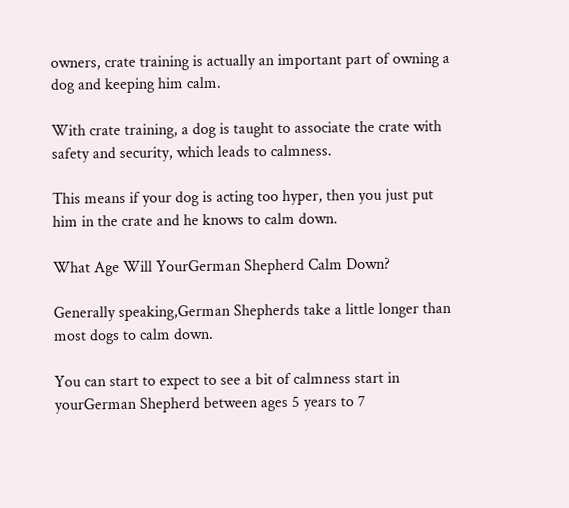owners, crate training is actually an important part of owning a dog and keeping him calm.

With crate training, a dog is taught to associate the crate with safety and security, which leads to calmness.

This means if your dog is acting too hyper, then you just put him in the crate and he knows to calm down.

What Age Will YourGerman Shepherd Calm Down?

Generally speaking,German Shepherds take a little longer than most dogs to calm down.

You can start to expect to see a bit of calmness start in yourGerman Shepherd between ages 5 years to 7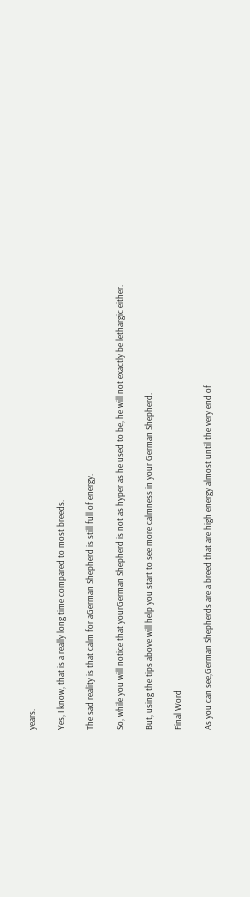years.

Yes, I know, that is a really long time compared to most breeds.

The sad reality is that calm for aGerman Shepherd is still full of energy.

So, while you will notice that yourGerman Shepherd is not as hyper as he used to be, he will not exactly be lethargic either.

But, using the tips above will help you start to see more calmness in your German Shepherd.

Final Word

As you can see,German Shepherds are a breed that are high energy almost until the very end of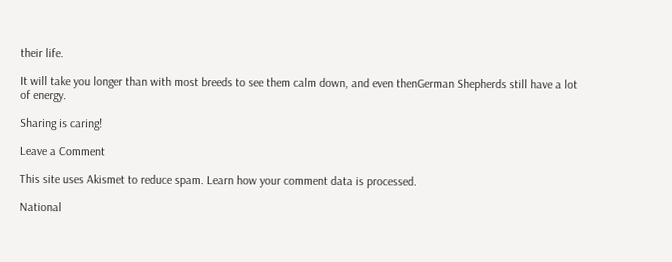their life.

It will take you longer than with most breeds to see them calm down, and even thenGerman Shepherds still have a lot of energy.

Sharing is caring!

Leave a Comment

This site uses Akismet to reduce spam. Learn how your comment data is processed.

National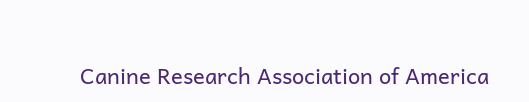Canine Research Association of America